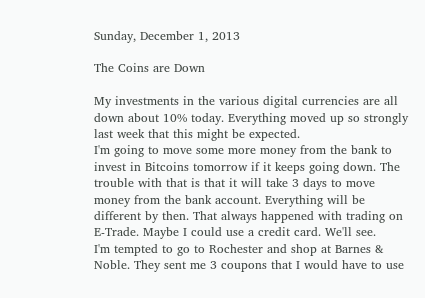Sunday, December 1, 2013

The Coins are Down

My investments in the various digital currencies are all down about 10% today. Everything moved up so strongly last week that this might be expected.
I'm going to move some more money from the bank to invest in Bitcoins tomorrow if it keeps going down. The trouble with that is that it will take 3 days to move money from the bank account. Everything will be different by then. That always happened with trading on E-Trade. Maybe I could use a credit card. We'll see.
I'm tempted to go to Rochester and shop at Barnes & Noble. They sent me 3 coupons that I would have to use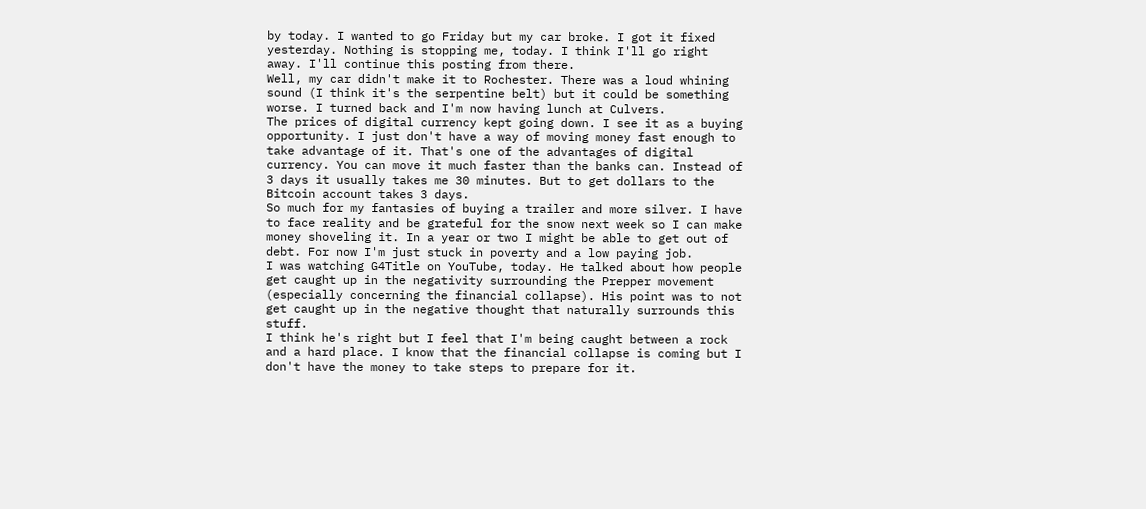by today. I wanted to go Friday but my car broke. I got it fixed yesterday. Nothing is stopping me, today. I think I'll go right away. I'll continue this posting from there.
Well, my car didn't make it to Rochester. There was a loud whining sound (I think it's the serpentine belt) but it could be something worse. I turned back and I'm now having lunch at Culvers.
The prices of digital currency kept going down. I see it as a buying opportunity. I just don't have a way of moving money fast enough to take advantage of it. That's one of the advantages of digital currency. You can move it much faster than the banks can. Instead of 3 days it usually takes me 30 minutes. But to get dollars to the Bitcoin account takes 3 days.
So much for my fantasies of buying a trailer and more silver. I have to face reality and be grateful for the snow next week so I can make money shoveling it. In a year or two I might be able to get out of debt. For now I'm just stuck in poverty and a low paying job.
I was watching G4Title on YouTube, today. He talked about how people get caught up in the negativity surrounding the Prepper movement (especially concerning the financial collapse). His point was to not get caught up in the negative thought that naturally surrounds this stuff.
I think he's right but I feel that I'm being caught between a rock and a hard place. I know that the financial collapse is coming but I don't have the money to take steps to prepare for it.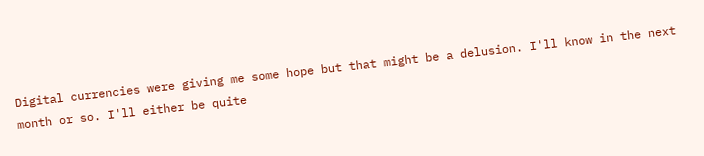Digital currencies were giving me some hope but that might be a delusion. I'll know in the next month or so. I'll either be quite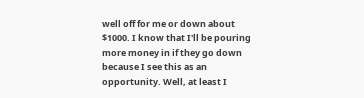well off for me or down about $1000. I know that I'll be pouring more money in if they go down because I see this as an opportunity. Well, at least I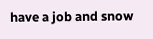have a job and snow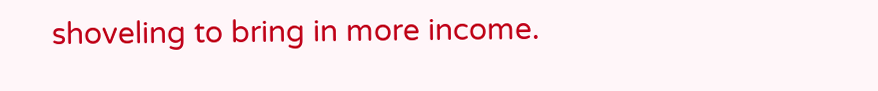shoveling to bring in more income.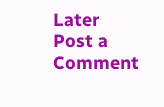Later
Post a Comment